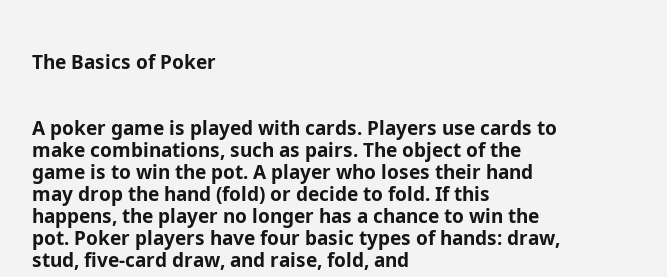The Basics of Poker


A poker game is played with cards. Players use cards to make combinations, such as pairs. The object of the game is to win the pot. A player who loses their hand may drop the hand (fold) or decide to fold. If this happens, the player no longer has a chance to win the pot. Poker players have four basic types of hands: draw, stud, five-card draw, and raise, fold, and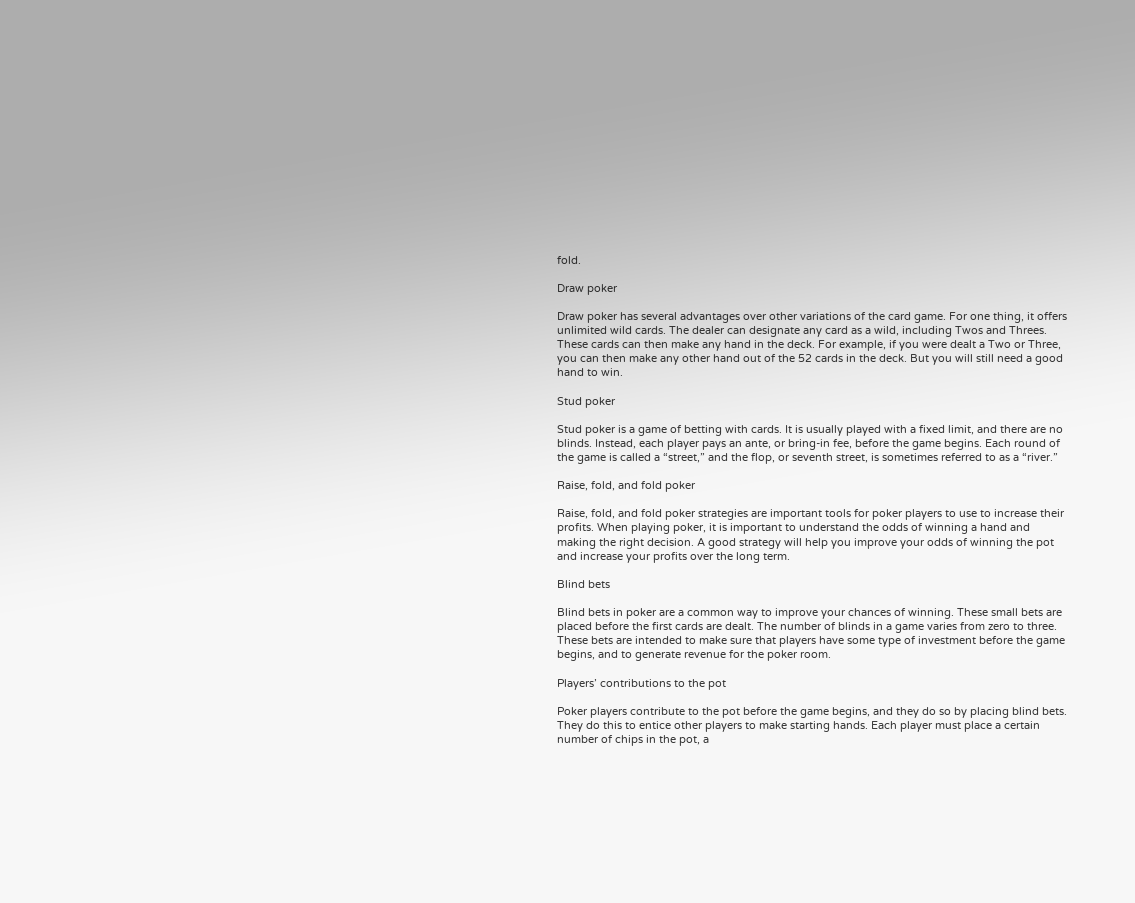fold.

Draw poker

Draw poker has several advantages over other variations of the card game. For one thing, it offers unlimited wild cards. The dealer can designate any card as a wild, including Twos and Threes. These cards can then make any hand in the deck. For example, if you were dealt a Two or Three, you can then make any other hand out of the 52 cards in the deck. But you will still need a good hand to win.

Stud poker

Stud poker is a game of betting with cards. It is usually played with a fixed limit, and there are no blinds. Instead, each player pays an ante, or bring-in fee, before the game begins. Each round of the game is called a “street,” and the flop, or seventh street, is sometimes referred to as a “river.”

Raise, fold, and fold poker

Raise, fold, and fold poker strategies are important tools for poker players to use to increase their profits. When playing poker, it is important to understand the odds of winning a hand and making the right decision. A good strategy will help you improve your odds of winning the pot and increase your profits over the long term.

Blind bets

Blind bets in poker are a common way to improve your chances of winning. These small bets are placed before the first cards are dealt. The number of blinds in a game varies from zero to three. These bets are intended to make sure that players have some type of investment before the game begins, and to generate revenue for the poker room.

Players’ contributions to the pot

Poker players contribute to the pot before the game begins, and they do so by placing blind bets. They do this to entice other players to make starting hands. Each player must place a certain number of chips in the pot, a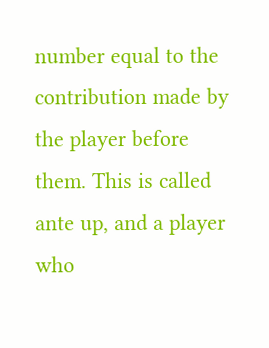number equal to the contribution made by the player before them. This is called ante up, and a player who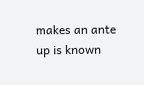makes an ante up is known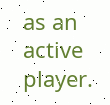as an active player.